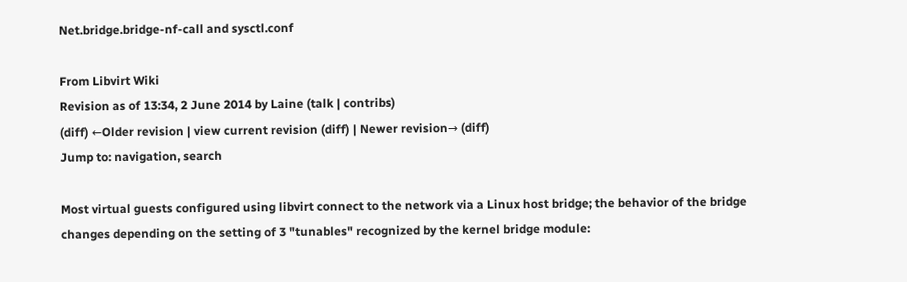Net.bridge.bridge-nf-call and sysctl.conf

From Libvirt Wiki
Revision as of 13:34, 2 June 2014 by Laine (talk | contribs)
(diff) ←Older revision | view current revision (diff) | Newer revision→ (diff)
Jump to: navigation, search

Most virtual guests configured using libvirt connect to the network via a Linux host bridge; the behavior of the bridge changes depending on the setting of 3 "tunables" recognized by the kernel bridge module: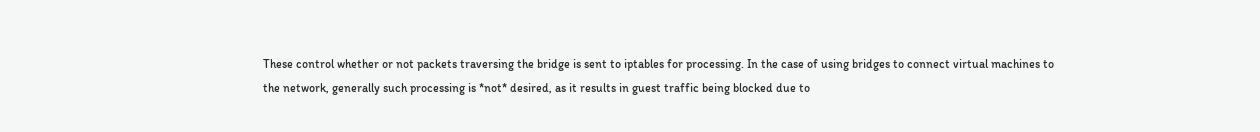These control whether or not packets traversing the bridge is sent to iptables for processing. In the case of using bridges to connect virtual machines to the network, generally such processing is *not* desired, as it results in guest traffic being blocked due to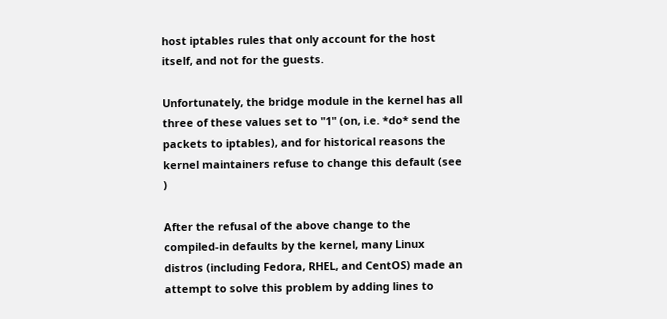host iptables rules that only account for the host itself, and not for the guests.

Unfortunately, the bridge module in the kernel has all three of these values set to "1" (on, i.e. *do* send the packets to iptables), and for historical reasons the kernel maintainers refuse to change this default (see )

After the refusal of the above change to the compiled-in defaults by the kernel, many Linux distros (including Fedora, RHEL, and CentOS) made an attempt to solve this problem by adding lines to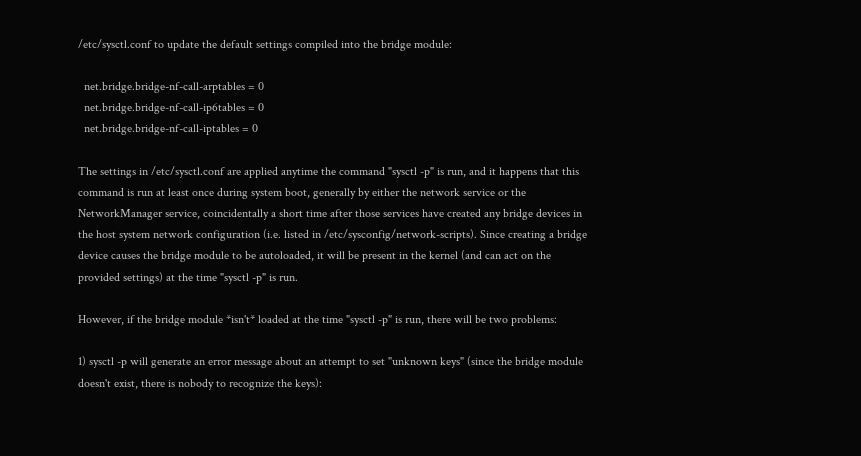/etc/sysctl.conf to update the default settings compiled into the bridge module:

  net.bridge.bridge-nf-call-arptables = 0
  net.bridge.bridge-nf-call-ip6tables = 0
  net.bridge.bridge-nf-call-iptables = 0

The settings in /etc/sysctl.conf are applied anytime the command "sysctl -p" is run, and it happens that this command is run at least once during system boot, generally by either the network service or the NetworkManager service, coincidentally a short time after those services have created any bridge devices in the host system network configuration (i.e. listed in /etc/sysconfig/network-scripts). Since creating a bridge device causes the bridge module to be autoloaded, it will be present in the kernel (and can act on the provided settings) at the time "sysctl -p" is run.

However, if the bridge module *isn't* loaded at the time "sysctl -p" is run, there will be two problems:

1) sysctl -p will generate an error message about an attempt to set "unknown keys" (since the bridge module doesn't exist, there is nobody to recognize the keys):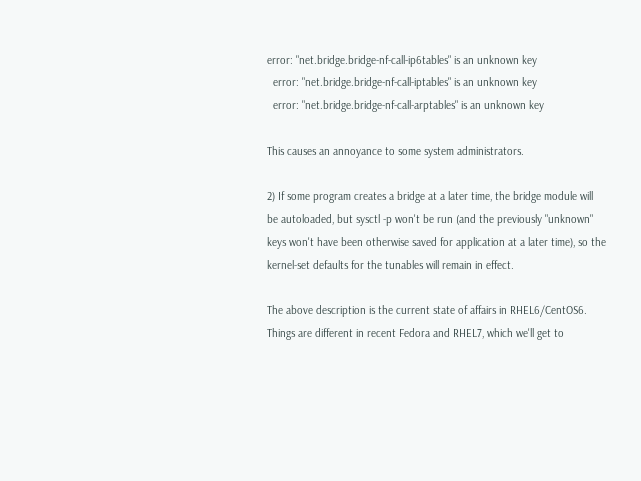error: "net.bridge.bridge-nf-call-ip6tables" is an unknown key
  error: "net.bridge.bridge-nf-call-iptables" is an unknown key
  error: "net.bridge.bridge-nf-call-arptables" is an unknown key

This causes an annoyance to some system administrators.

2) If some program creates a bridge at a later time, the bridge module will be autoloaded, but sysctl -p won't be run (and the previously "unknown" keys won't have been otherwise saved for application at a later time), so the kernel-set defaults for the tunables will remain in effect.

The above description is the current state of affairs in RHEL6/CentOS6. Things are different in recent Fedora and RHEL7, which we'll get to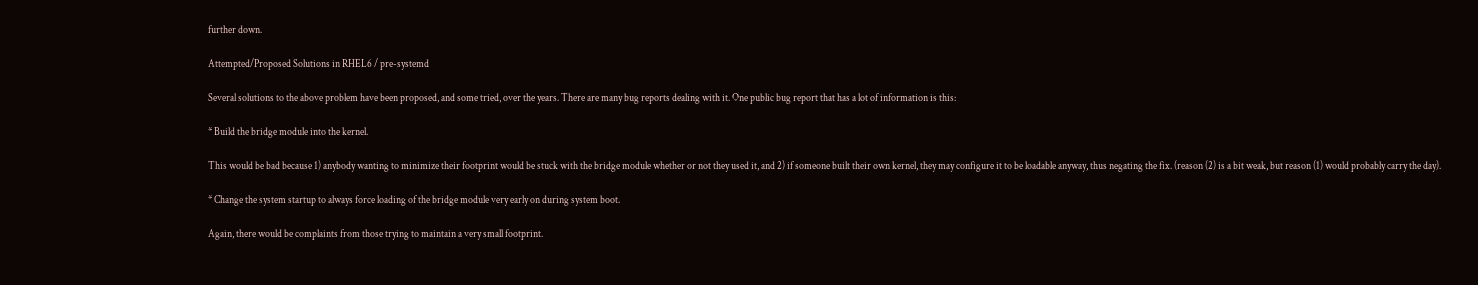further down.

Attempted/Proposed Solutions in RHEL6 / pre-systemd

Several solutions to the above problem have been proposed, and some tried, over the years. There are many bug reports dealing with it. One public bug report that has a lot of information is this:

* Build the bridge module into the kernel.

This would be bad because 1) anybody wanting to minimize their footprint would be stuck with the bridge module whether or not they used it, and 2) if someone built their own kernel, they may configure it to be loadable anyway, thus negating the fix. (reason (2) is a bit weak, but reason (1) would probably carry the day).

* Change the system startup to always force loading of the bridge module very early on during system boot.

Again, there would be complaints from those trying to maintain a very small footprint.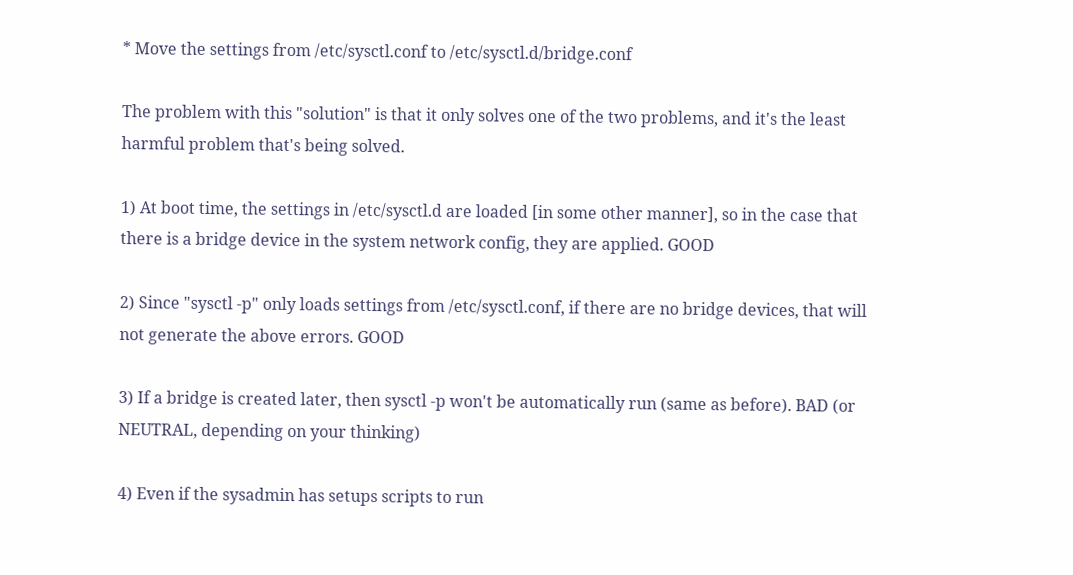* Move the settings from /etc/sysctl.conf to /etc/sysctl.d/bridge.conf

The problem with this "solution" is that it only solves one of the two problems, and it's the least harmful problem that's being solved.

1) At boot time, the settings in /etc/sysctl.d are loaded [in some other manner], so in the case that there is a bridge device in the system network config, they are applied. GOOD

2) Since "sysctl -p" only loads settings from /etc/sysctl.conf, if there are no bridge devices, that will not generate the above errors. GOOD

3) If a bridge is created later, then sysctl -p won't be automatically run (same as before). BAD (or NEUTRAL, depending on your thinking)

4) Even if the sysadmin has setups scripts to run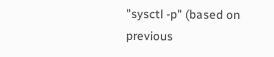"sysctl -p" (based on previous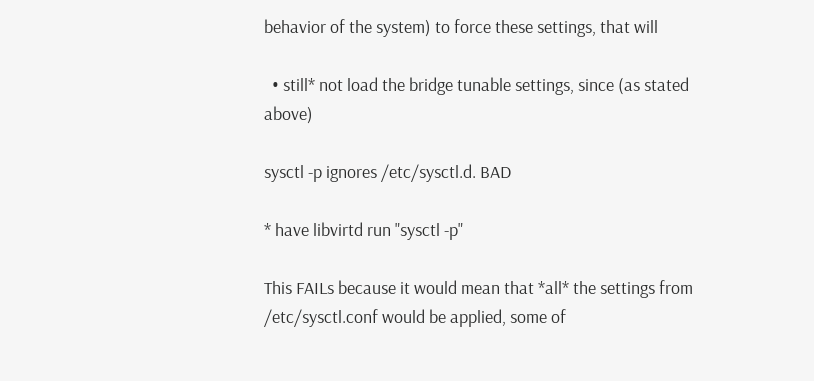behavior of the system) to force these settings, that will

  • still* not load the bridge tunable settings, since (as stated above)

sysctl -p ignores /etc/sysctl.d. BAD

* have libvirtd run "sysctl -p"

This FAILs because it would mean that *all* the settings from /etc/sysctl.conf would be applied, some of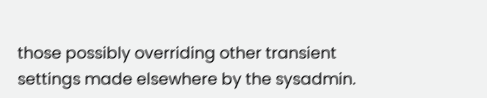those possibly overriding other transient settings made elsewhere by the sysadmin.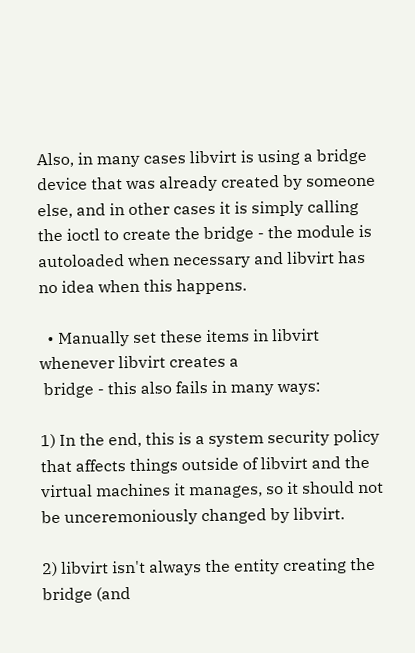Also, in many cases libvirt is using a bridge device that was already created by someone else, and in other cases it is simply calling the ioctl to create the bridge - the module is autoloaded when necessary and libvirt has no idea when this happens.

  • Manually set these items in libvirt whenever libvirt creates a
 bridge - this also fails in many ways:

1) In the end, this is a system security policy that affects things outside of libvirt and the virtual machines it manages, so it should not be unceremoniously changed by libvirt.

2) libvirt isn't always the entity creating the bridge (and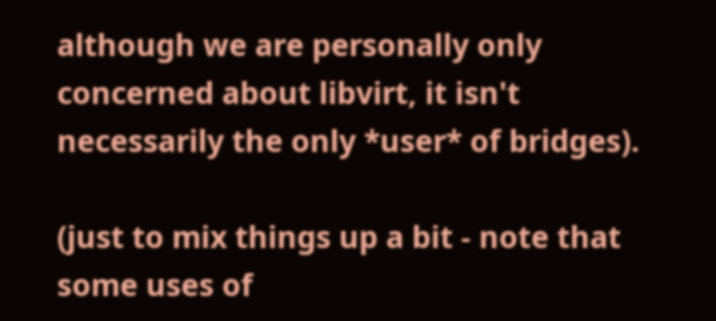although we are personally only concerned about libvirt, it isn't necessarily the only *user* of bridges).

(just to mix things up a bit - note that some uses of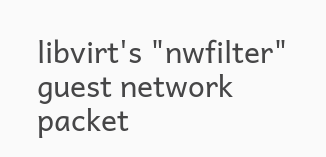libvirt's "nwfilter" guest network packet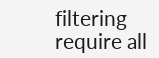filtering require all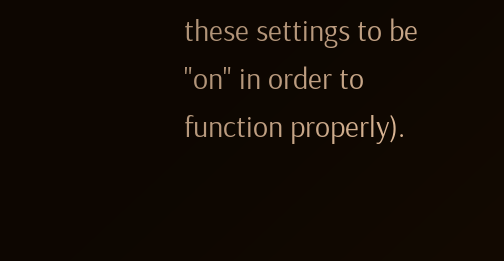these settings to be "on" in order to function properly).